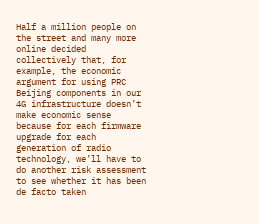Half a million people on the street and many more online decided collectively that, for example, the economic argument for using PRC Beijing components in our 4G infrastructure doesn’t make economic sense because for each firmware upgrade for each generation of radio technology, we’ll have to do another risk assessment to see whether it has been de facto taken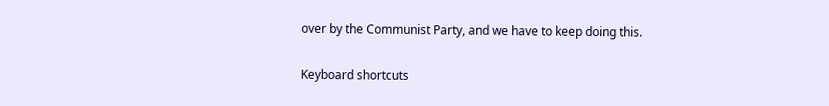over by the Communist Party, and we have to keep doing this.

Keyboard shortcuts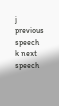j previous speech k next speech